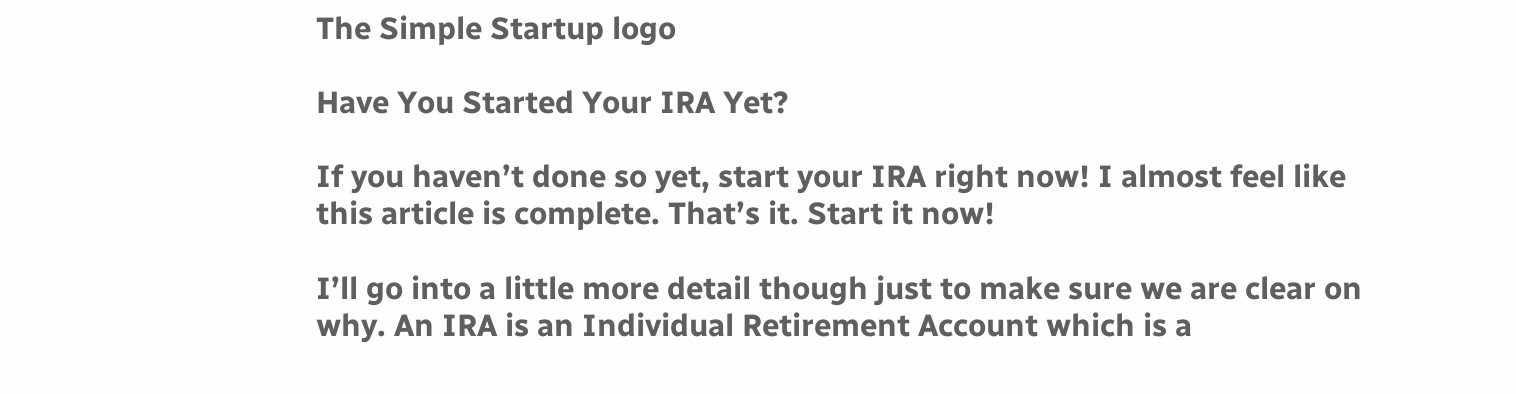The Simple Startup logo

Have You Started Your IRA Yet?

If you haven’t done so yet, start your IRA right now! I almost feel like this article is complete. That’s it. Start it now!

I’ll go into a little more detail though just to make sure we are clear on why. An IRA is an Individual Retirement Account which is a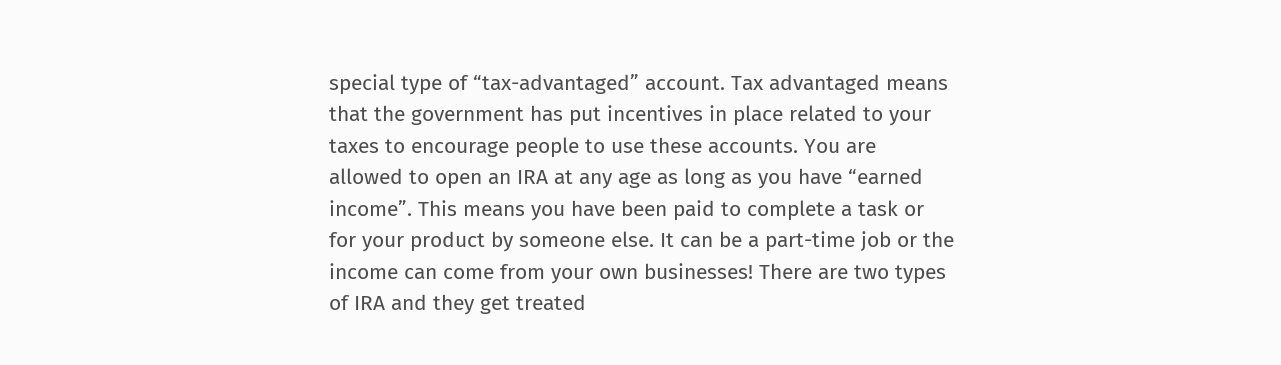special type of “tax-advantaged” account. Tax advantaged means that the government has put incentives in place related to your taxes to encourage people to use these accounts. You are allowed to open an IRA at any age as long as you have “earned income”. This means you have been paid to complete a task or for your product by someone else. It can be a part-time job or the income can come from your own businesses! There are two types of IRA and they get treated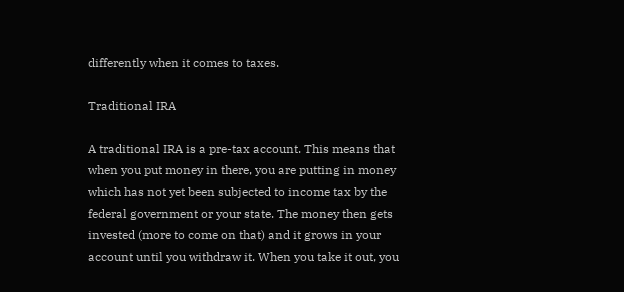differently when it comes to taxes.

Traditional IRA

A traditional IRA is a pre-tax account. This means that when you put money in there, you are putting in money which has not yet been subjected to income tax by the federal government or your state. The money then gets invested (more to come on that) and it grows in your account until you withdraw it. When you take it out, you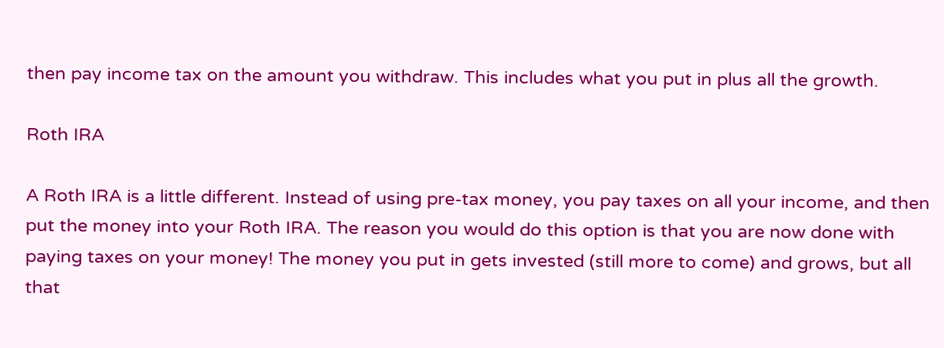then pay income tax on the amount you withdraw. This includes what you put in plus all the growth.

Roth IRA

A Roth IRA is a little different. Instead of using pre-tax money, you pay taxes on all your income, and then put the money into your Roth IRA. The reason you would do this option is that you are now done with paying taxes on your money! The money you put in gets invested (still more to come) and grows, but all that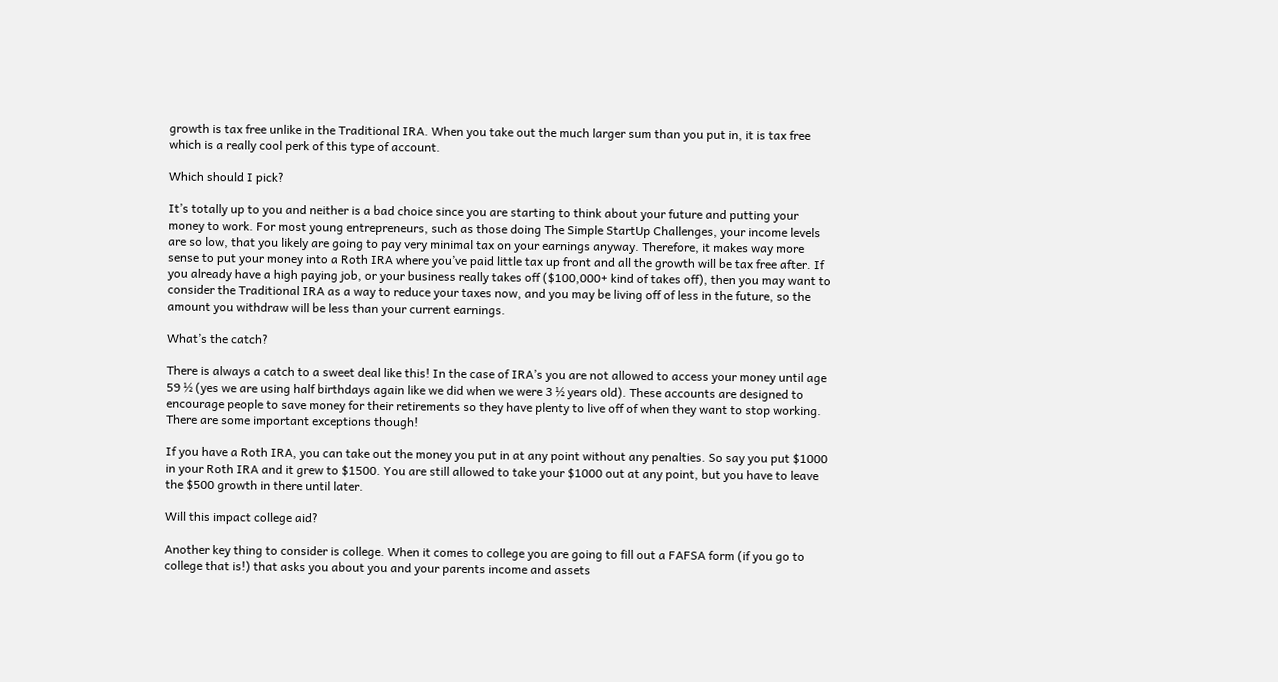growth is tax free unlike in the Traditional IRA. When you take out the much larger sum than you put in, it is tax free which is a really cool perk of this type of account.

Which should I pick?

It’s totally up to you and neither is a bad choice since you are starting to think about your future and putting your money to work. For most young entrepreneurs, such as those doing The Simple StartUp Challenges, your income levels are so low, that you likely are going to pay very minimal tax on your earnings anyway. Therefore, it makes way more sense to put your money into a Roth IRA where you’ve paid little tax up front and all the growth will be tax free after. If you already have a high paying job, or your business really takes off ($100,000+ kind of takes off), then you may want to consider the Traditional IRA as a way to reduce your taxes now, and you may be living off of less in the future, so the amount you withdraw will be less than your current earnings.

What’s the catch?

There is always a catch to a sweet deal like this! In the case of IRA’s you are not allowed to access your money until age 59 ½ (yes we are using half birthdays again like we did when we were 3 ½ years old). These accounts are designed to encourage people to save money for their retirements so they have plenty to live off of when they want to stop working. There are some important exceptions though!

If you have a Roth IRA, you can take out the money you put in at any point without any penalties. So say you put $1000 in your Roth IRA and it grew to $1500. You are still allowed to take your $1000 out at any point, but you have to leave the $500 growth in there until later.

Will this impact college aid?

Another key thing to consider is college. When it comes to college you are going to fill out a FAFSA form (if you go to college that is!) that asks you about you and your parents income and assets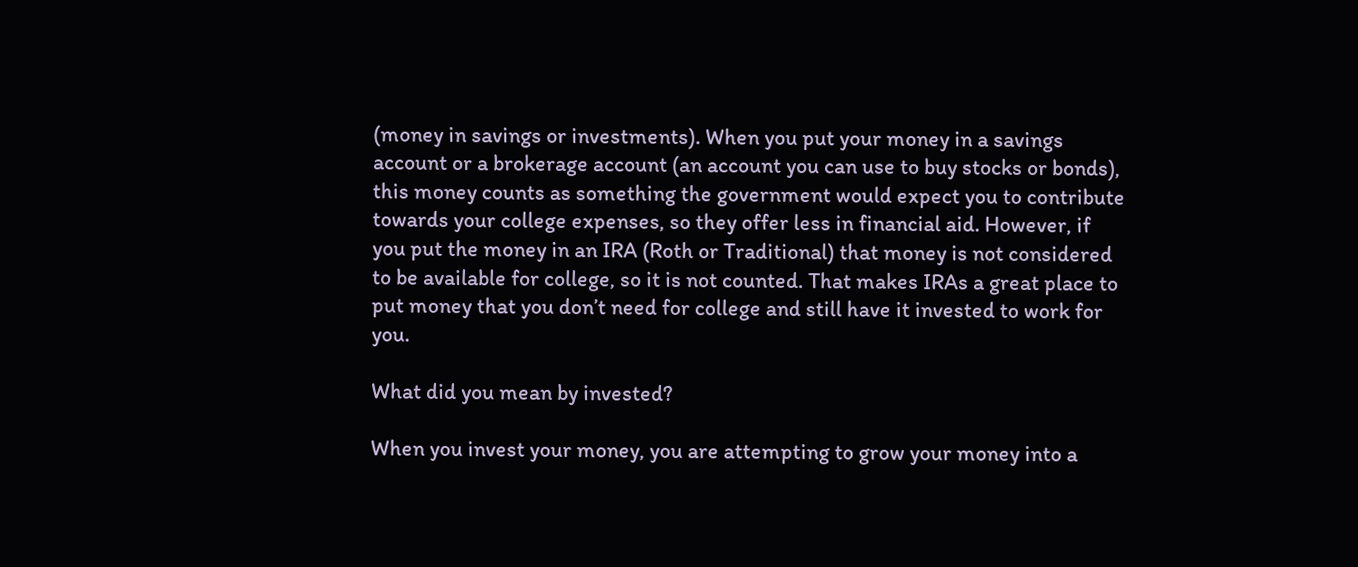(money in savings or investments). When you put your money in a savings account or a brokerage account (an account you can use to buy stocks or bonds), this money counts as something the government would expect you to contribute towards your college expenses, so they offer less in financial aid. However, if you put the money in an IRA (Roth or Traditional) that money is not considered to be available for college, so it is not counted. That makes IRAs a great place to put money that you don’t need for college and still have it invested to work for you.

What did you mean by invested?

When you invest your money, you are attempting to grow your money into a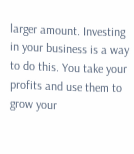larger amount. Investing in your business is a way to do this. You take your profits and use them to grow your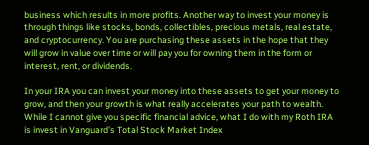business which results in more profits. Another way to invest your money is through things like stocks, bonds, collectibles, precious metals, real estate, and cryptocurrency. You are purchasing these assets in the hope that they will grow in value over time or will pay you for owning them in the form or interest, rent, or dividends.

In your IRA you can invest your money into these assets to get your money to grow, and then your growth is what really accelerates your path to wealth. While I cannot give you specific financial advice, what I do with my Roth IRA is invest in Vanguard’s Total Stock Market Index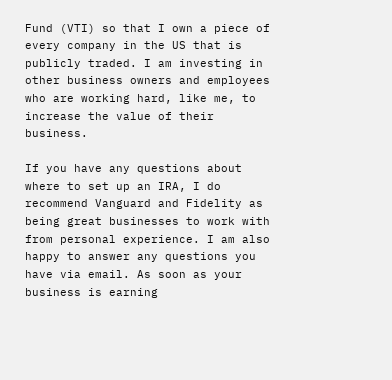Fund (VTI) so that I own a piece of every company in the US that is publicly traded. I am investing in other business owners and employees who are working hard, like me, to increase the value of their business.

If you have any questions about where to set up an IRA, I do recommend Vanguard and Fidelity as being great businesses to work with from personal experience. I am also happy to answer any questions you have via email. As soon as your business is earning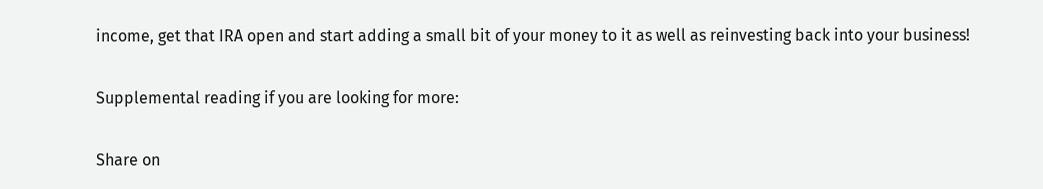income, get that IRA open and start adding a small bit of your money to it as well as reinvesting back into your business!

Supplemental reading if you are looking for more:

Share on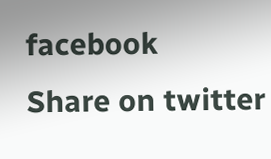facebook
Share on twitter